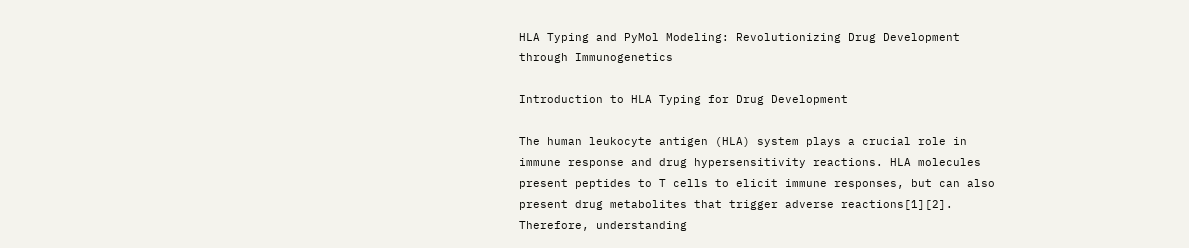HLA Typing and PyMol Modeling: Revolutionizing Drug Development through Immunogenetics

Introduction to HLA Typing for Drug Development

The human leukocyte antigen (HLA) system plays a crucial role in immune response and drug hypersensitivity reactions. HLA molecules present peptides to T cells to elicit immune responses, but can also present drug metabolites that trigger adverse reactions[1][2]. Therefore, understanding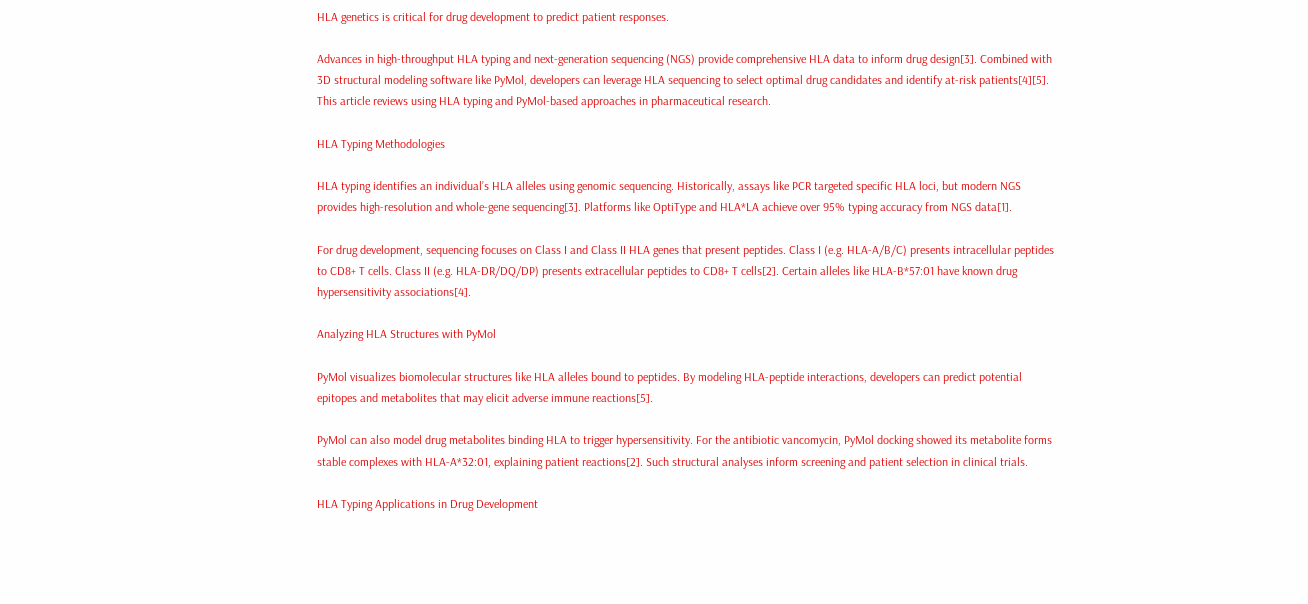HLA genetics is critical for drug development to predict patient responses.

Advances in high-throughput HLA typing and next-generation sequencing (NGS) provide comprehensive HLA data to inform drug design[3]. Combined with 3D structural modeling software like PyMol, developers can leverage HLA sequencing to select optimal drug candidates and identify at-risk patients[4][5]. This article reviews using HLA typing and PyMol-based approaches in pharmaceutical research.

HLA Typing Methodologies

HLA typing identifies an individual’s HLA alleles using genomic sequencing. Historically, assays like PCR targeted specific HLA loci, but modern NGS provides high-resolution and whole-gene sequencing[3]. Platforms like OptiType and HLA*LA achieve over 95% typing accuracy from NGS data[1].

For drug development, sequencing focuses on Class I and Class II HLA genes that present peptides. Class I (e.g. HLA-A/B/C) presents intracellular peptides to CD8+ T cells. Class II (e.g. HLA-DR/DQ/DP) presents extracellular peptides to CD8+ T cells[2]. Certain alleles like HLA-B*57:01 have known drug hypersensitivity associations[4].

Analyzing HLA Structures with PyMol

PyMol visualizes biomolecular structures like HLA alleles bound to peptides. By modeling HLA-peptide interactions, developers can predict potential epitopes and metabolites that may elicit adverse immune reactions[5].

PyMol can also model drug metabolites binding HLA to trigger hypersensitivity. For the antibiotic vancomycin, PyMol docking showed its metabolite forms stable complexes with HLA-A*32:01, explaining patient reactions[2]. Such structural analyses inform screening and patient selection in clinical trials.

HLA Typing Applications in Drug Development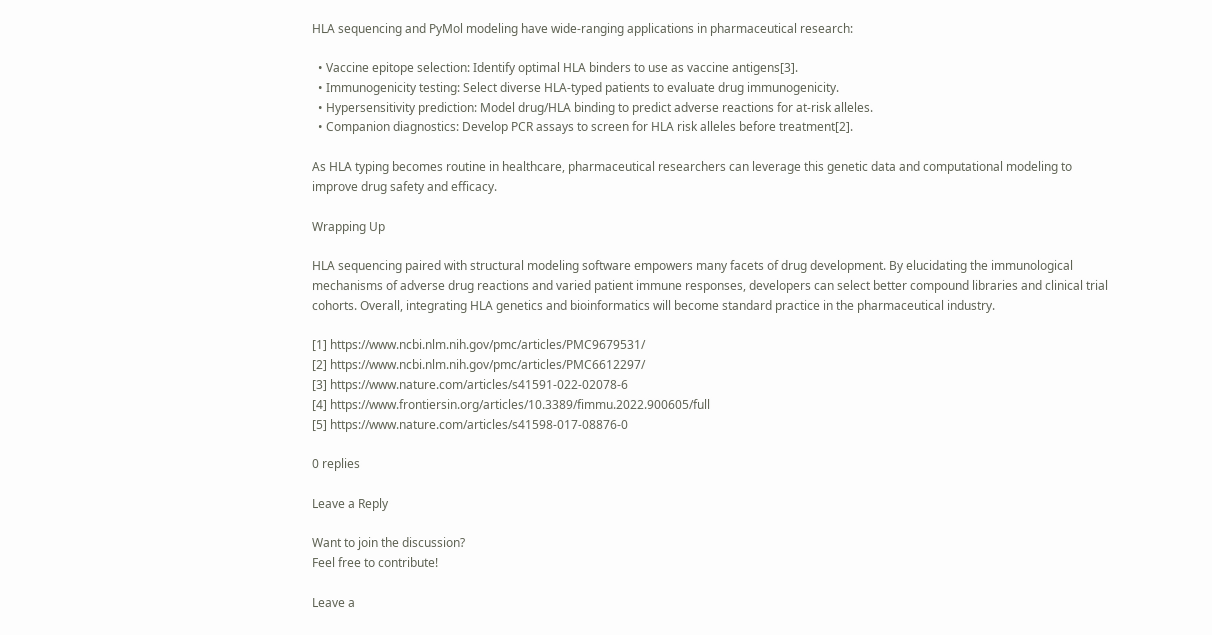HLA sequencing and PyMol modeling have wide-ranging applications in pharmaceutical research:

  • Vaccine epitope selection: Identify optimal HLA binders to use as vaccine antigens[3].
  • Immunogenicity testing: Select diverse HLA-typed patients to evaluate drug immunogenicity.
  • Hypersensitivity prediction: Model drug/HLA binding to predict adverse reactions for at-risk alleles.
  • Companion diagnostics: Develop PCR assays to screen for HLA risk alleles before treatment[2].

As HLA typing becomes routine in healthcare, pharmaceutical researchers can leverage this genetic data and computational modeling to improve drug safety and efficacy.

Wrapping Up

HLA sequencing paired with structural modeling software empowers many facets of drug development. By elucidating the immunological mechanisms of adverse drug reactions and varied patient immune responses, developers can select better compound libraries and clinical trial cohorts. Overall, integrating HLA genetics and bioinformatics will become standard practice in the pharmaceutical industry.

[1] https://www.ncbi.nlm.nih.gov/pmc/articles/PMC9679531/
[2] https://www.ncbi.nlm.nih.gov/pmc/articles/PMC6612297/
[3] https://www.nature.com/articles/s41591-022-02078-6
[4] https://www.frontiersin.org/articles/10.3389/fimmu.2022.900605/full
[5] https://www.nature.com/articles/s41598-017-08876-0

0 replies

Leave a Reply

Want to join the discussion?
Feel free to contribute!

Leave a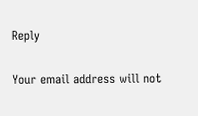Reply

Your email address will not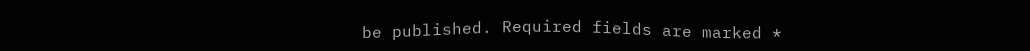be published. Required fields are marked *